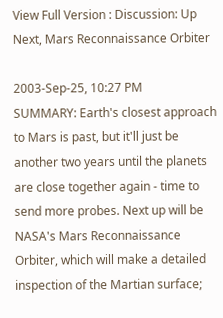View Full Version : Discussion: Up Next, Mars Reconnaissance Orbiter

2003-Sep-25, 10:27 PM
SUMMARY: Earth's closest approach to Mars is past, but it'll just be another two years until the planets are close together again - time to send more probes. Next up will be NASA's Mars Reconnaissance Orbiter, which will make a detailed inspection of the Martian surface;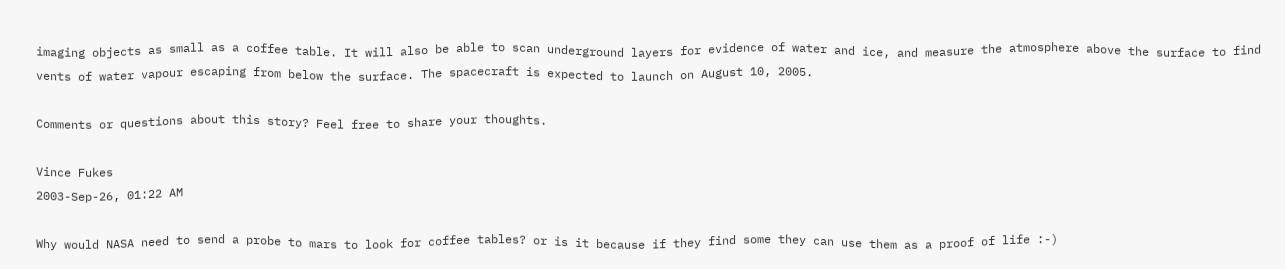imaging objects as small as a coffee table. It will also be able to scan underground layers for evidence of water and ice, and measure the atmosphere above the surface to find vents of water vapour escaping from below the surface. The spacecraft is expected to launch on August 10, 2005.

Comments or questions about this story? Feel free to share your thoughts.

Vince Fukes
2003-Sep-26, 01:22 AM

Why would NASA need to send a probe to mars to look for coffee tables? or is it because if they find some they can use them as a proof of life :-)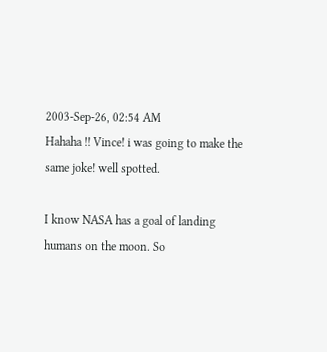2003-Sep-26, 02:54 AM
Hahaha !! Vince! i was going to make the same joke! well spotted.

I know NASA has a goal of landing humans on the moon. So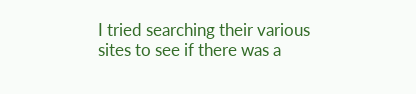I tried searching their various sites to see if there was a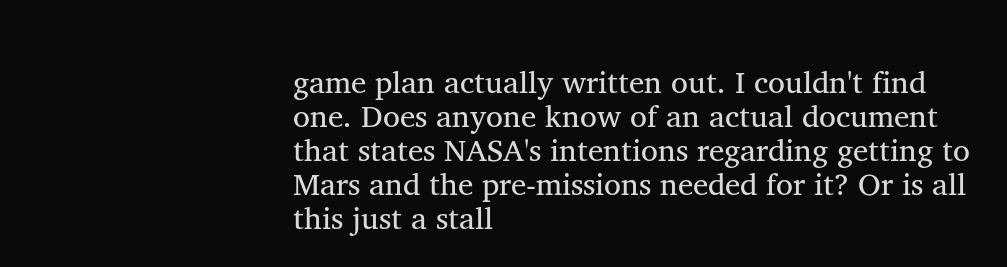game plan actually written out. I couldn't find one. Does anyone know of an actual document that states NASA's intentions regarding getting to Mars and the pre-missions needed for it? Or is all this just a stall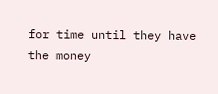for time until they have the money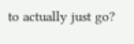to actually just go?